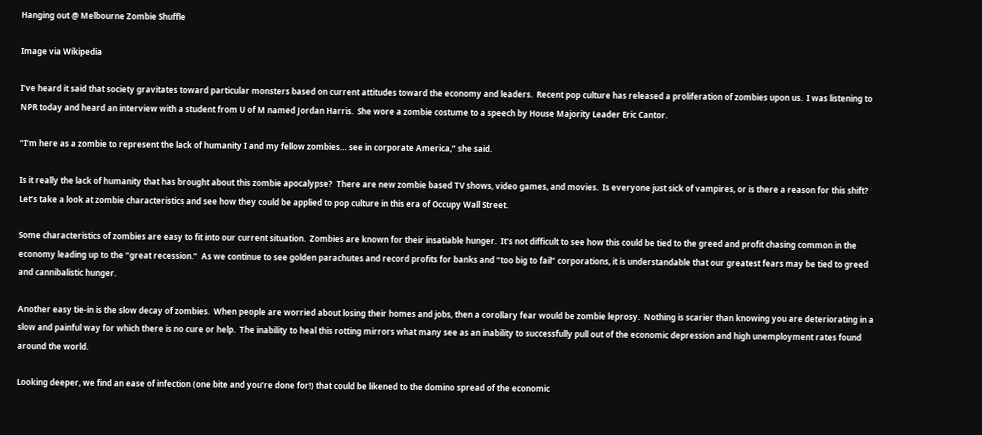Hanging out @ Melbourne Zombie Shuffle

Image via Wikipedia

I’ve heard it said that society gravitates toward particular monsters based on current attitudes toward the economy and leaders.  Recent pop culture has released a proliferation of zombies upon us.  I was listening to NPR today and heard an interview with a student from U of M named Jordan Harris.  She wore a zombie costume to a speech by House Majority Leader Eric Cantor.

“I’m here as a zombie to represent the lack of humanity I and my fellow zombies… see in corporate America,” she said.

Is it really the lack of humanity that has brought about this zombie apocalypse?  There are new zombie based TV shows, video games, and movies.  Is everyone just sick of vampires, or is there a reason for this shift?  Let’s take a look at zombie characteristics and see how they could be applied to pop culture in this era of Occupy Wall Street.

Some characteristics of zombies are easy to fit into our current situation.  Zombies are known for their insatiable hunger.  It’s not difficult to see how this could be tied to the greed and profit chasing common in the economy leading up to the “great recession.”  As we continue to see golden parachutes and record profits for banks and “too big to fail” corporations, it is understandable that our greatest fears may be tied to greed and cannibalistic hunger.

Another easy tie-in is the slow decay of zombies.  When people are worried about losing their homes and jobs, then a corollary fear would be zombie leprosy.  Nothing is scarier than knowing you are deteriorating in a slow and painful way for which there is no cure or help.  The inability to heal this rotting mirrors what many see as an inability to successfully pull out of the economic depression and high unemployment rates found around the world.

Looking deeper, we find an ease of infection (one bite and you’re done for!) that could be likened to the domino spread of the economic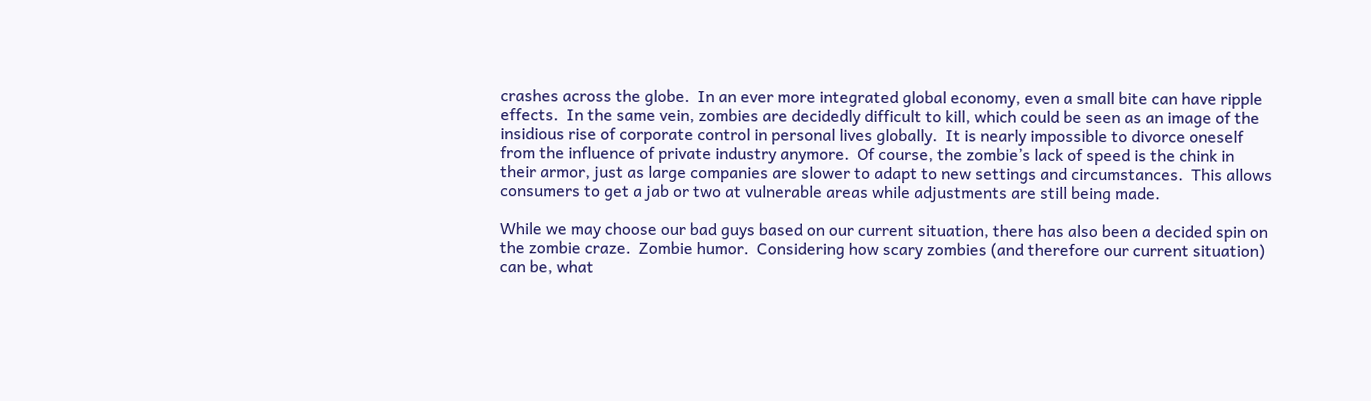crashes across the globe.  In an ever more integrated global economy, even a small bite can have ripple effects.  In the same vein, zombies are decidedly difficult to kill, which could be seen as an image of the insidious rise of corporate control in personal lives globally.  It is nearly impossible to divorce oneself from the influence of private industry anymore.  Of course, the zombie’s lack of speed is the chink in their armor, just as large companies are slower to adapt to new settings and circumstances.  This allows consumers to get a jab or two at vulnerable areas while adjustments are still being made.

While we may choose our bad guys based on our current situation, there has also been a decided spin on the zombie craze.  Zombie humor.  Considering how scary zombies (and therefore our current situation) can be, what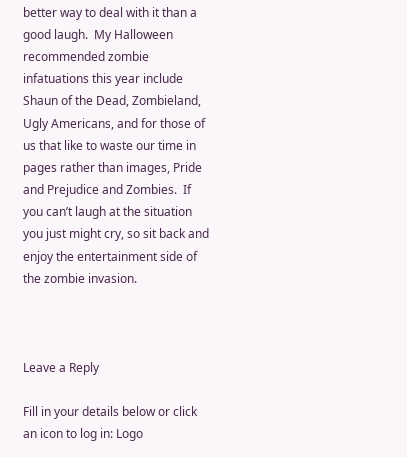better way to deal with it than a good laugh.  My Halloween recommended zombie infatuations this year include Shaun of the Dead, Zombieland, Ugly Americans, and for those of us that like to waste our time in pages rather than images, Pride and Prejudice and Zombies.  If you can’t laugh at the situation you just might cry, so sit back and enjoy the entertainment side of the zombie invasion.



Leave a Reply

Fill in your details below or click an icon to log in: Logo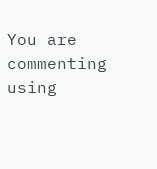You are commenting using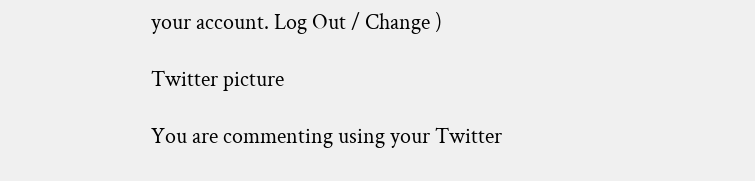your account. Log Out / Change )

Twitter picture

You are commenting using your Twitter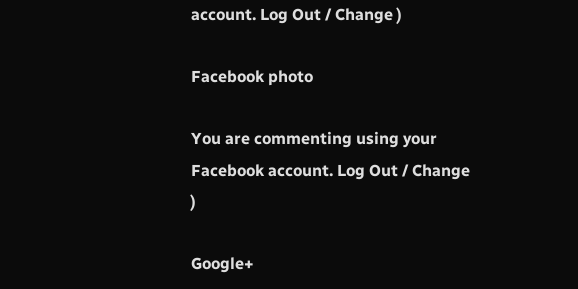account. Log Out / Change )

Facebook photo

You are commenting using your Facebook account. Log Out / Change )

Google+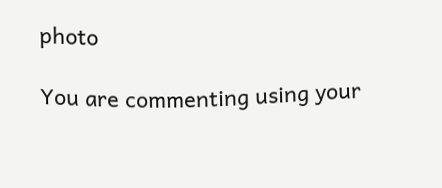photo

You are commenting using your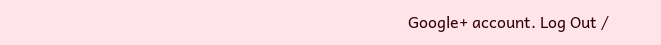Google+ account. Log Out /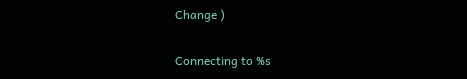Change )

Connecting to %s